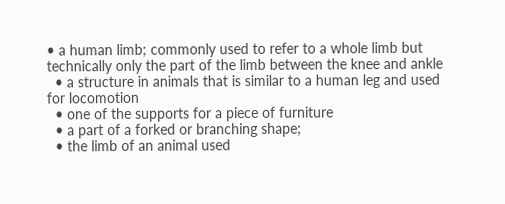• a human limb; commonly used to refer to a whole limb but technically only the part of the limb between the knee and ankle
  • a structure in animals that is similar to a human leg and used for locomotion
  • one of the supports for a piece of furniture
  • a part of a forked or branching shape;
  • the limb of an animal used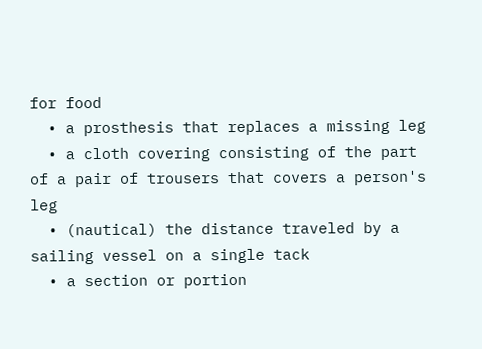for food
  • a prosthesis that replaces a missing leg
  • a cloth covering consisting of the part of a pair of trousers that covers a person's leg
  • (nautical) the distance traveled by a sailing vessel on a single tack
  • a section or portion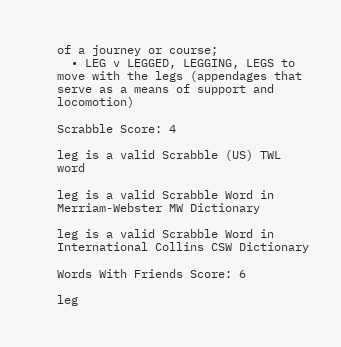of a journey or course;
  • LEG v LEGGED, LEGGING, LEGS to move with the legs (appendages that serve as a means of support and locomotion)

Scrabble Score: 4

leg is a valid Scrabble (US) TWL word

leg is a valid Scrabble Word in Merriam-Webster MW Dictionary

leg is a valid Scrabble Word in International Collins CSW Dictionary

Words With Friends Score: 6

leg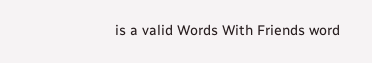is a valid Words With Friends word